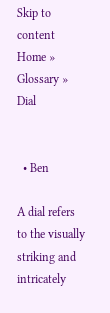Skip to content
Home » Glossary » Dial


  • Ben

A dial refers to the visually striking and intricately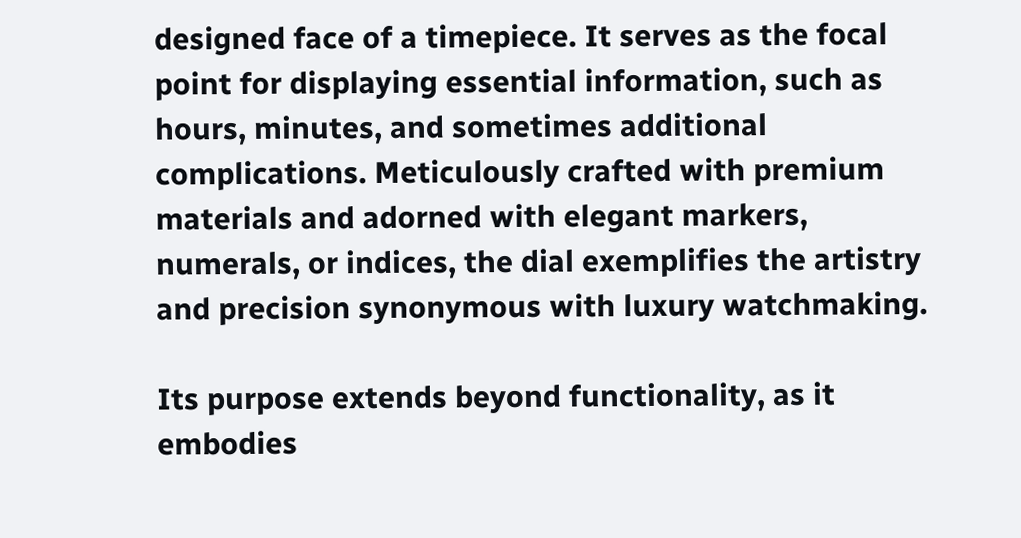designed face of a timepiece. It serves as the focal point for displaying essential information, such as hours, minutes, and sometimes additional complications. Meticulously crafted with premium materials and adorned with elegant markers, numerals, or indices, the dial exemplifies the artistry and precision synonymous with luxury watchmaking.

Its purpose extends beyond functionality, as it embodies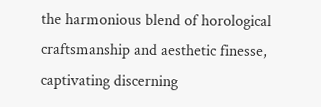the harmonious blend of horological craftsmanship and aesthetic finesse, captivating discerning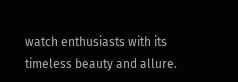watch enthusiasts with its timeless beauty and allure.